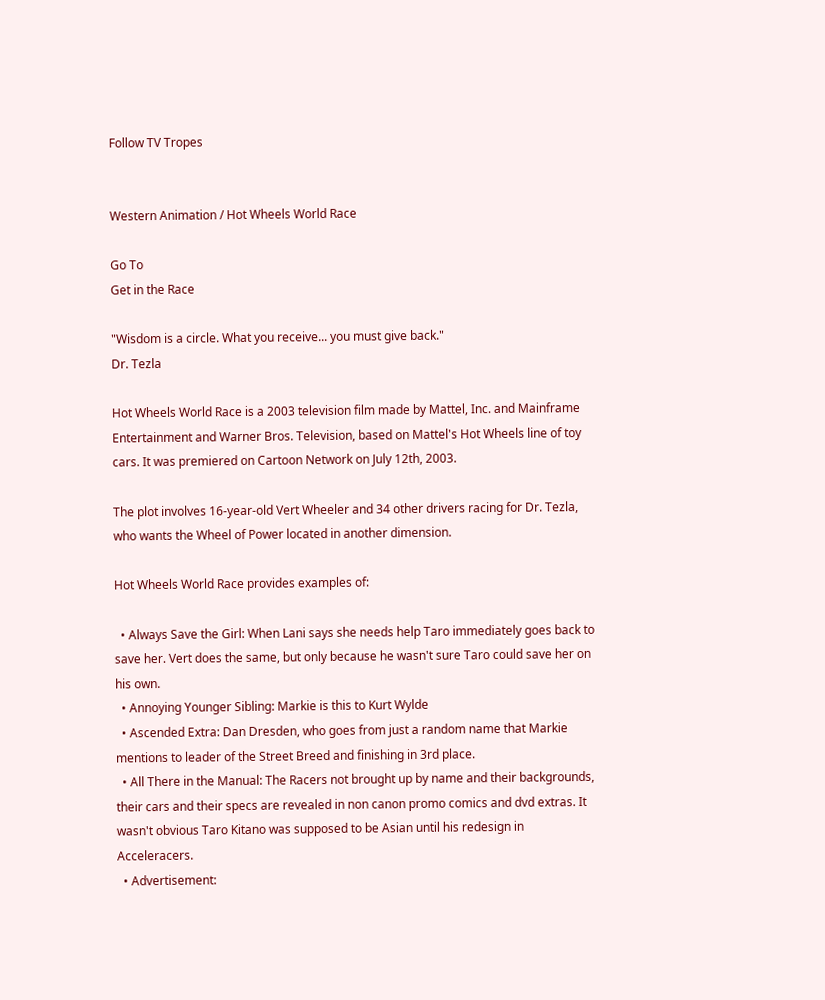Follow TV Tropes


Western Animation / Hot Wheels World Race

Go To
Get in the Race

"Wisdom is a circle. What you receive... you must give back."
Dr. Tezla

Hot Wheels World Race is a 2003 television film made by Mattel, Inc. and Mainframe Entertainment and Warner Bros. Television, based on Mattel's Hot Wheels line of toy cars. It was premiered on Cartoon Network on July 12th, 2003.

The plot involves 16-year-old Vert Wheeler and 34 other drivers racing for Dr. Tezla, who wants the Wheel of Power located in another dimension.

Hot Wheels World Race provides examples of:

  • Always Save the Girl: When Lani says she needs help Taro immediately goes back to save her. Vert does the same, but only because he wasn't sure Taro could save her on his own.
  • Annoying Younger Sibling: Markie is this to Kurt Wylde
  • Ascended Extra: Dan Dresden, who goes from just a random name that Markie mentions to leader of the Street Breed and finishing in 3rd place.
  • All There in the Manual: The Racers not brought up by name and their backgrounds, their cars and their specs are revealed in non canon promo comics and dvd extras. It wasn't obvious Taro Kitano was supposed to be Asian until his redesign in Acceleracers.
  • Advertisement: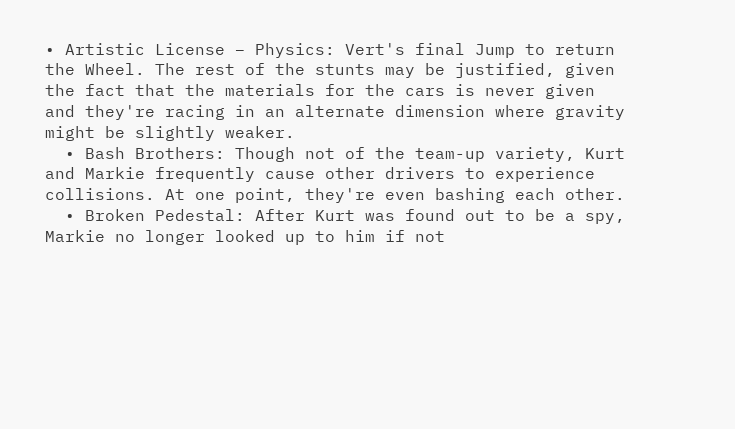• Artistic License – Physics: Vert's final Jump to return the Wheel. The rest of the stunts may be justified, given the fact that the materials for the cars is never given and they're racing in an alternate dimension where gravity might be slightly weaker.
  • Bash Brothers: Though not of the team-up variety, Kurt and Markie frequently cause other drivers to experience collisions. At one point, they're even bashing each other.
  • Broken Pedestal: After Kurt was found out to be a spy, Markie no longer looked up to him if not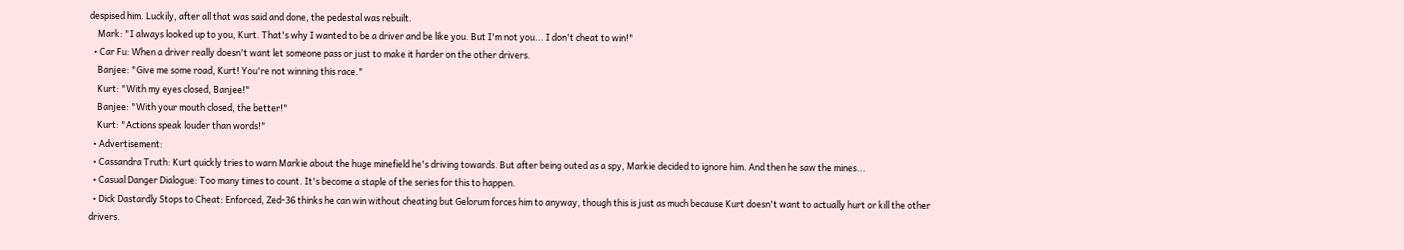despised him. Luckily, after all that was said and done, the pedestal was rebuilt.
    Mark: "I always looked up to you, Kurt. That's why I wanted to be a driver and be like you. But I'm not you... I don't cheat to win!"
  • Car Fu: When a driver really doesn't want let someone pass or just to make it harder on the other drivers.
    Banjee: "Give me some road, Kurt! You're not winning this race."
    Kurt: "With my eyes closed, Banjee!"
    Banjee: "With your mouth closed, the better!"
    Kurt: "Actions speak louder than words!"
  • Advertisement:
  • Cassandra Truth: Kurt quickly tries to warn Markie about the huge minefield he's driving towards. But after being outed as a spy, Markie decided to ignore him. And then he saw the mines...
  • Casual Danger Dialogue: Too many times to count. It's become a staple of the series for this to happen.
  • Dick Dastardly Stops to Cheat: Enforced, Zed-36 thinks he can win without cheating but Gelorum forces him to anyway, though this is just as much because Kurt doesn't want to actually hurt or kill the other drivers.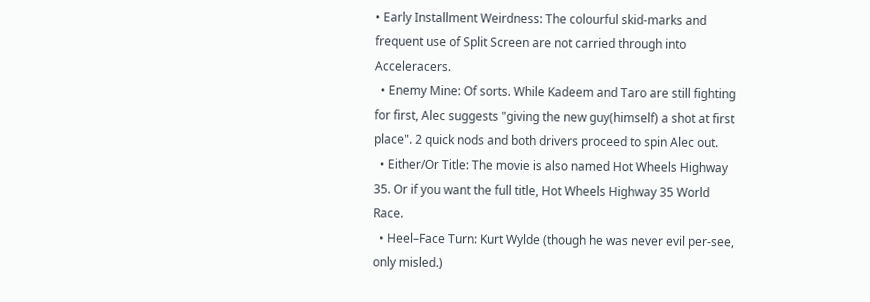• Early Installment Weirdness: The colourful skid-marks and frequent use of Split Screen are not carried through into Acceleracers.
  • Enemy Mine: Of sorts. While Kadeem and Taro are still fighting for first, Alec suggests "giving the new guy(himself) a shot at first place". 2 quick nods and both drivers proceed to spin Alec out.
  • Either/Or Title: The movie is also named Hot Wheels Highway 35. Or if you want the full title, Hot Wheels Highway 35 World Race.
  • Heel–Face Turn: Kurt Wylde (though he was never evil per-see, only misled.)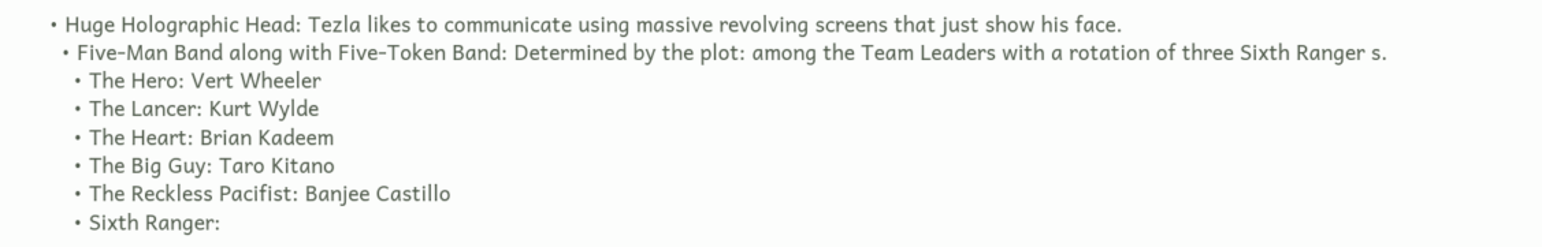• Huge Holographic Head: Tezla likes to communicate using massive revolving screens that just show his face.
  • Five-Man Band along with Five-Token Band: Determined by the plot: among the Team Leaders with a rotation of three Sixth Ranger s.
    • The Hero: Vert Wheeler
    • The Lancer: Kurt Wylde
    • The Heart: Brian Kadeem
    • The Big Guy: Taro Kitano
    • The Reckless Pacifist: Banjee Castillo
    • Sixth Ranger: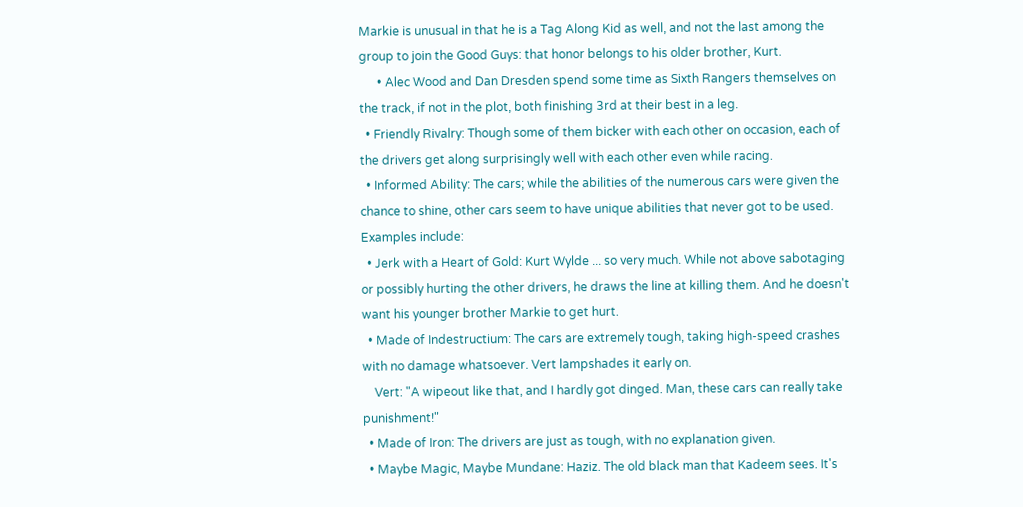Markie is unusual in that he is a Tag Along Kid as well, and not the last among the group to join the Good Guys: that honor belongs to his older brother, Kurt.
      • Alec Wood and Dan Dresden spend some time as Sixth Rangers themselves on the track, if not in the plot, both finishing 3rd at their best in a leg.
  • Friendly Rivalry: Though some of them bicker with each other on occasion, each of the drivers get along surprisingly well with each other even while racing.
  • Informed Ability: The cars; while the abilities of the numerous cars were given the chance to shine, other cars seem to have unique abilities that never got to be used. Examples include:
  • Jerk with a Heart of Gold: Kurt Wylde ... so very much. While not above sabotaging or possibly hurting the other drivers, he draws the line at killing them. And he doesn't want his younger brother Markie to get hurt.
  • Made of Indestructium: The cars are extremely tough, taking high-speed crashes with no damage whatsoever. Vert lampshades it early on.
    Vert: "A wipeout like that, and I hardly got dinged. Man, these cars can really take punishment!"
  • Made of Iron: The drivers are just as tough, with no explanation given.
  • Maybe Magic, Maybe Mundane: Haziz. The old black man that Kadeem sees. It's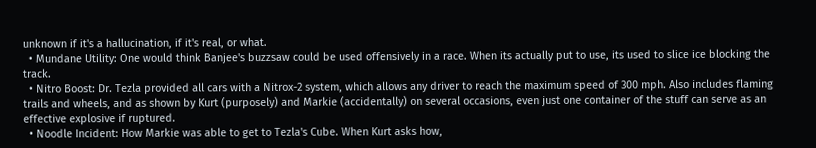unknown if it's a hallucination, if it's real, or what.
  • Mundane Utility: One would think Banjee's buzzsaw could be used offensively in a race. When its actually put to use, its used to slice ice blocking the track.
  • Nitro Boost: Dr. Tezla provided all cars with a Nitrox-2 system, which allows any driver to reach the maximum speed of 300 mph. Also includes flaming trails and wheels, and as shown by Kurt (purposely) and Markie (accidentally) on several occasions, even just one container of the stuff can serve as an effective explosive if ruptured.
  • Noodle Incident: How Markie was able to get to Tezla's Cube. When Kurt asks how,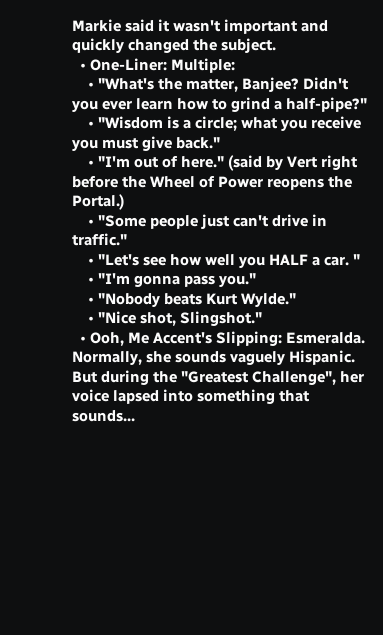Markie said it wasn't important and quickly changed the subject.
  • One-Liner: Multiple:
    • "What's the matter, Banjee? Didn't you ever learn how to grind a half-pipe?"
    • "Wisdom is a circle; what you receive you must give back."
    • "I'm out of here." (said by Vert right before the Wheel of Power reopens the Portal.)
    • "Some people just can't drive in traffic."
    • "Let's see how well you HALF a car. "
    • "I'm gonna pass you."
    • "Nobody beats Kurt Wylde."
    • "Nice shot, Slingshot."
  • Ooh, Me Accent's Slipping: Esmeralda. Normally, she sounds vaguely Hispanic. But during the "Greatest Challenge", her voice lapsed into something that sounds...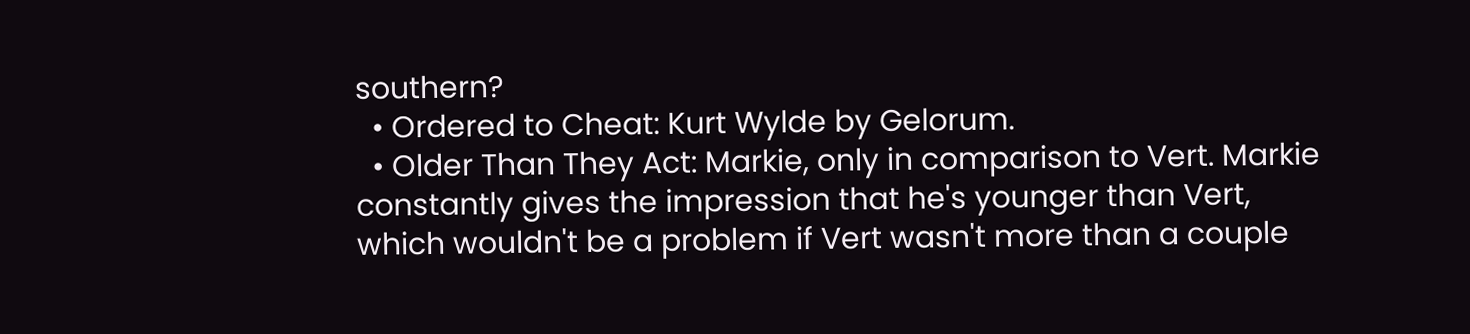southern?
  • Ordered to Cheat: Kurt Wylde by Gelorum.
  • Older Than They Act: Markie, only in comparison to Vert. Markie constantly gives the impression that he's younger than Vert, which wouldn't be a problem if Vert wasn't more than a couple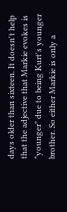days older than sixteen. It doesn't help that the adjective that Markie evokes is "younger" due to being Kurt's younger brother. So either Markie is only a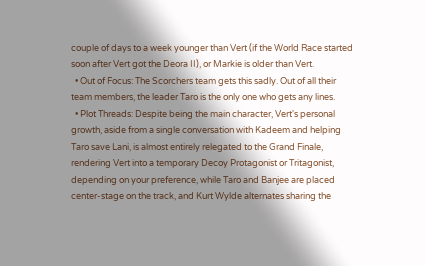couple of days to a week younger than Vert (if the World Race started soon after Vert got the Deora II), or Markie is older than Vert.
  • Out of Focus: The Scorchers team gets this sadly. Out of all their team members, the leader Taro is the only one who gets any lines.
  • Plot Threads: Despite being the main character, Vert's personal growth, aside from a single conversation with Kadeem and helping Taro save Lani, is almost entirely relegated to the Grand Finale, rendering Vert into a temporary Decoy Protagonist or Tritagonist, depending on your preference, while Taro and Banjee are placed center-stage on the track, and Kurt Wylde alternates sharing the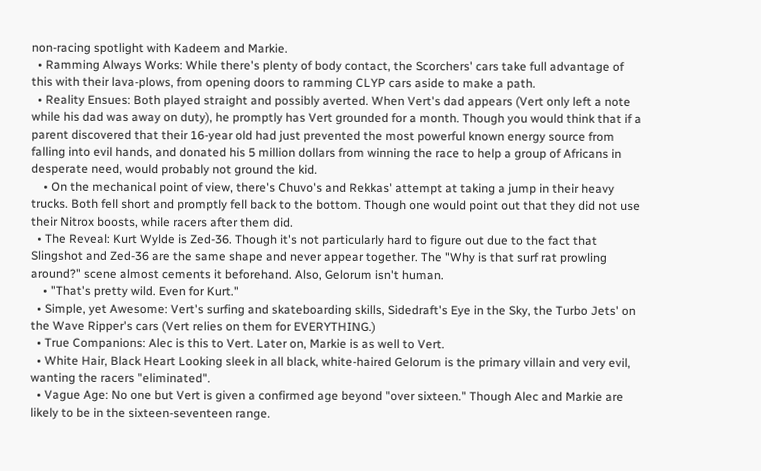non-racing spotlight with Kadeem and Markie.
  • Ramming Always Works: While there's plenty of body contact, the Scorchers' cars take full advantage of this with their lava-plows, from opening doors to ramming CLYP cars aside to make a path.
  • Reality Ensues: Both played straight and possibly averted. When Vert's dad appears (Vert only left a note while his dad was away on duty), he promptly has Vert grounded for a month. Though you would think that if a parent discovered that their 16-year old had just prevented the most powerful known energy source from falling into evil hands, and donated his 5 million dollars from winning the race to help a group of Africans in desperate need, would probably not ground the kid.
    • On the mechanical point of view, there's Chuvo's and Rekkas' attempt at taking a jump in their heavy trucks. Both fell short and promptly fell back to the bottom. Though one would point out that they did not use their Nitrox boosts, while racers after them did.
  • The Reveal: Kurt Wylde is Zed-36. Though it's not particularly hard to figure out due to the fact that Slingshot and Zed-36 are the same shape and never appear together. The "Why is that surf rat prowling around?" scene almost cements it beforehand. Also, Gelorum isn't human.
    • "That's pretty wild. Even for Kurt."
  • Simple, yet Awesome: Vert's surfing and skateboarding skills, Sidedraft's Eye in the Sky, the Turbo Jets' on the Wave Ripper's cars (Vert relies on them for EVERYTHING.)
  • True Companions: Alec is this to Vert. Later on, Markie is as well to Vert.
  • White Hair, Black Heart Looking sleek in all black, white-haired Gelorum is the primary villain and very evil, wanting the racers "eliminated".
  • Vague Age: No one but Vert is given a confirmed age beyond "over sixteen." Though Alec and Markie are likely to be in the sixteen-seventeen range.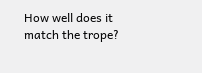How well does it match the trope?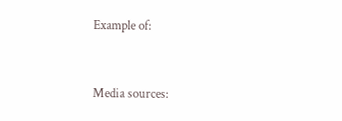Example of:


Media sources: